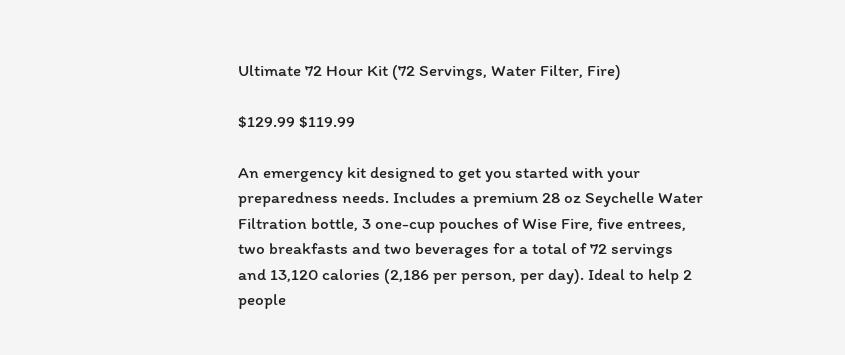Ultimate 72 Hour Kit (72 Servings, Water Filter, Fire)

$129.99 $119.99

An emergency kit designed to get you started with your preparedness needs. Includes a premium 28 oz Seychelle Water Filtration bottle, 3 one-cup pouches of Wise Fire, five entrees, two breakfasts and two beverages for a total of 72 servings and 13,120 calories (2,186 per person, per day). Ideal to help 2 people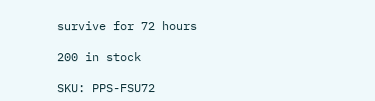survive for 72 hours

200 in stock

SKU: PPS-FSU72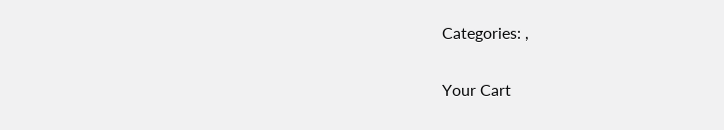Categories: ,

Your Cart